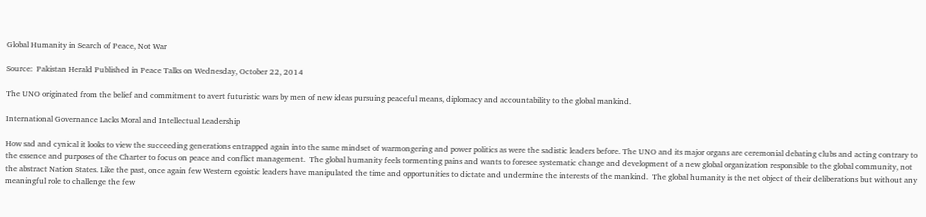Global Humanity in Search of Peace, Not War

Source:  Pakistan Herald Published in Peace Talks on Wednesday, October 22, 2014

The UNO originated from the belief and commitment to avert futuristic wars by men of new ideas pursuing peaceful means, diplomacy and accountability to the global mankind.

International Governance Lacks Moral and Intellectual Leadership

How sad and cynical it looks to view the succeeding generations entrapped again into the same mindset of warmongering and power politics as were the sadistic leaders before. The UNO and its major organs are ceremonial debating clubs and acting contrary to the essence and purposes of the Charter to focus on peace and conflict management.  The global humanity feels tormenting pains and wants to foresee systematic change and development of a new global organization responsible to the global community, not the abstract Nation States. Like the past, once again few Western egoistic leaders have manipulated the time and opportunities to dictate and undermine the interests of the mankind.  The global humanity is the net object of their deliberations but without any meaningful role to challenge the few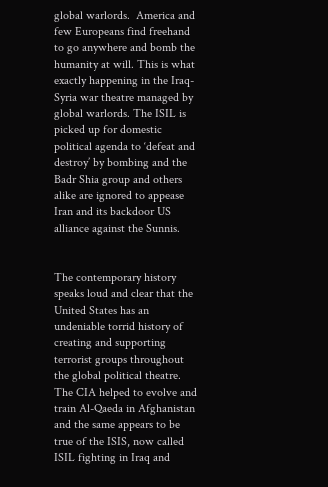global warlords.  America and few Europeans find freehand to go anywhere and bomb the humanity at will. This is what exactly happening in the Iraq-Syria war theatre managed by global warlords. The ISIL is picked up for domestic political agenda to ‘defeat and destroy’ by bombing and the Badr Shia group and others alike are ignored to appease Iran and its backdoor US alliance against the Sunnis.


The contemporary history speaks loud and clear that the United States has an undeniable torrid history of creating and supporting terrorist groups throughout the global political theatre. The CIA helped to evolve and train Al-Qaeda in Afghanistan and the same appears to be true of the ISIS, now called ISIL fighting in Iraq and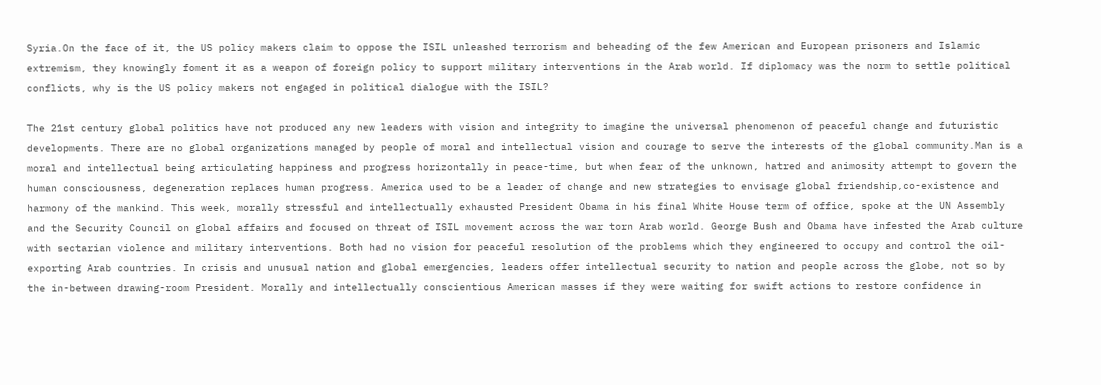Syria.On the face of it, the US policy makers claim to oppose the ISIL unleashed terrorism and beheading of the few American and European prisoners and Islamic extremism, they knowingly foment it as a weapon of foreign policy to support military interventions in the Arab world. If diplomacy was the norm to settle political conflicts, why is the US policy makers not engaged in political dialogue with the ISIL?

The 21st century global politics have not produced any new leaders with vision and integrity to imagine the universal phenomenon of peaceful change and futuristic developments. There are no global organizations managed by people of moral and intellectual vision and courage to serve the interests of the global community.Man is a moral and intellectual being articulating happiness and progress horizontally in peace-time, but when fear of the unknown, hatred and animosity attempt to govern the human consciousness, degeneration replaces human progress. America used to be a leader of change and new strategies to envisage global friendship,co-existence and harmony of the mankind. This week, morally stressful and intellectually exhausted President Obama in his final White House term of office, spoke at the UN Assembly and the Security Council on global affairs and focused on threat of ISIL movement across the war torn Arab world. George Bush and Obama have infested the Arab culture with sectarian violence and military interventions. Both had no vision for peaceful resolution of the problems which they engineered to occupy and control the oil-exporting Arab countries. In crisis and unusual nation and global emergencies, leaders offer intellectual security to nation and people across the globe, not so by the in-between drawing-room President. Morally and intellectually conscientious American masses if they were waiting for swift actions to restore confidence in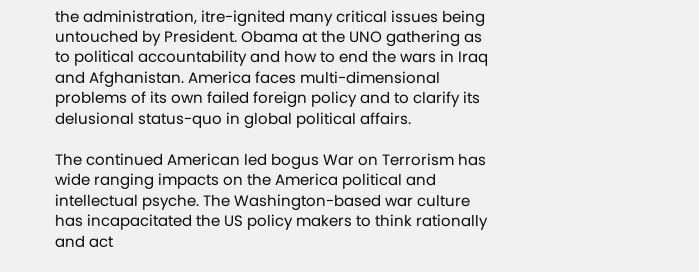the administration, itre-ignited many critical issues being untouched by President. Obama at the UNO gathering as to political accountability and how to end the wars in Iraq and Afghanistan. America faces multi-dimensional problems of its own failed foreign policy and to clarify its delusional status-quo in global political affairs.

The continued American led bogus War on Terrorism has wide ranging impacts on the America political and intellectual psyche. The Washington-based war culture has incapacitated the US policy makers to think rationally and act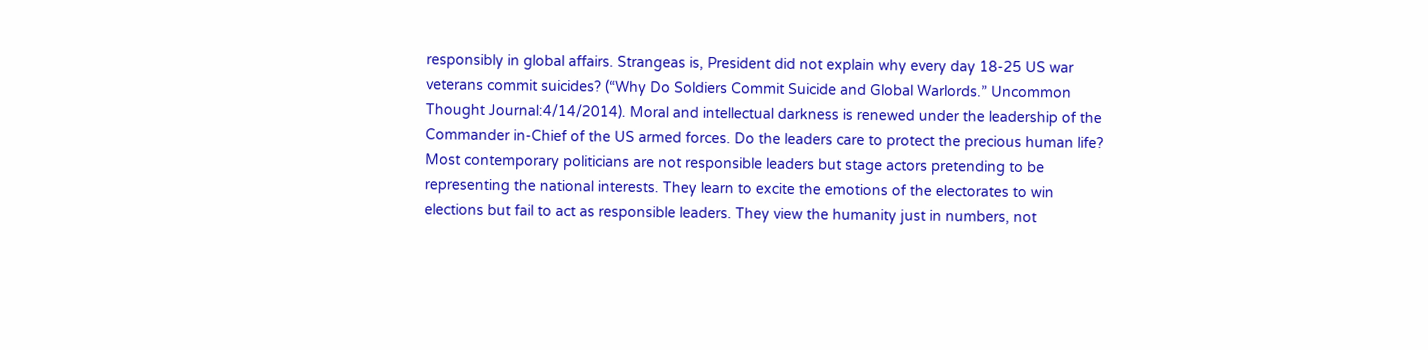responsibly in global affairs. Strangeas is, President did not explain why every day 18-25 US war veterans commit suicides? (“Why Do Soldiers Commit Suicide and Global Warlords.” Uncommon Thought Journal:4/14/2014). Moral and intellectual darkness is renewed under the leadership of the Commander in-Chief of the US armed forces. Do the leaders care to protect the precious human life? Most contemporary politicians are not responsible leaders but stage actors pretending to be representing the national interests. They learn to excite the emotions of the electorates to win elections but fail to act as responsible leaders. They view the humanity just in numbers, not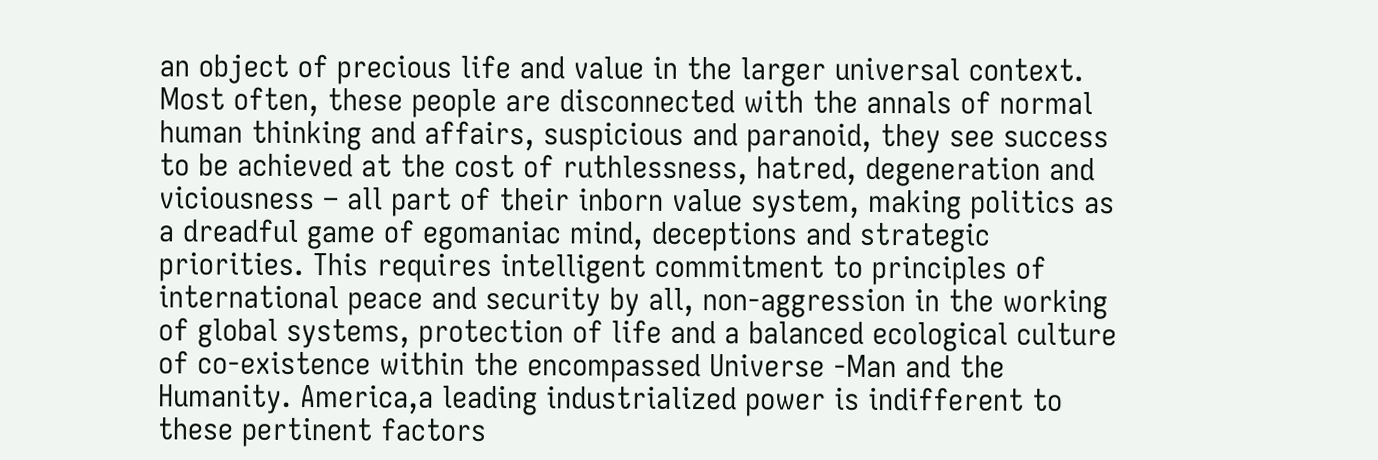an object of precious life and value in the larger universal context. Most often, these people are disconnected with the annals of normal human thinking and affairs, suspicious and paranoid, they see success to be achieved at the cost of ruthlessness, hatred, degeneration and viciousness – all part of their inborn value system, making politics as a dreadful game of egomaniac mind, deceptions and strategic priorities. This requires intelligent commitment to principles of international peace and security by all, non-aggression in the working of global systems, protection of life and a balanced ecological culture of co-existence within the encompassed Universe -Man and the Humanity. America,a leading industrialized power is indifferent to these pertinent factors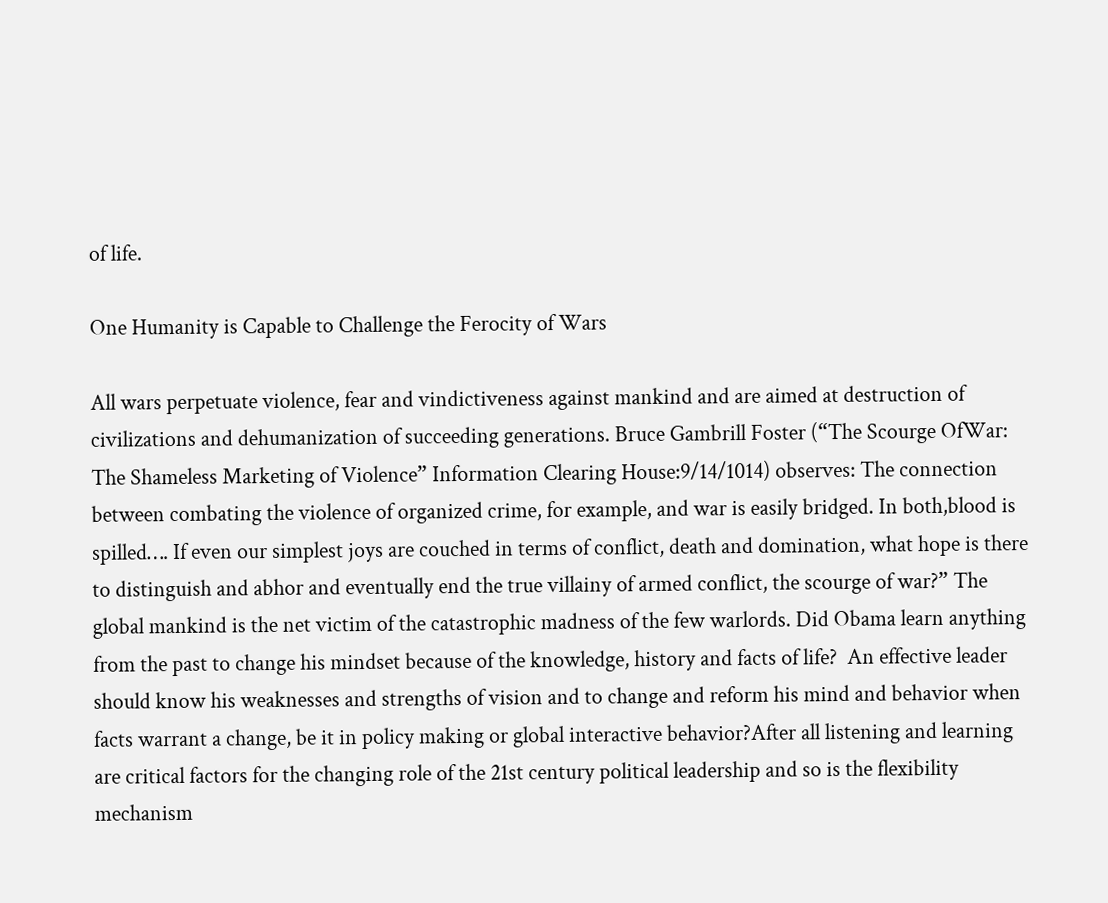of life.

One Humanity is Capable to Challenge the Ferocity of Wars

All wars perpetuate violence, fear and vindictiveness against mankind and are aimed at destruction of civilizations and dehumanization of succeeding generations. Bruce Gambrill Foster (“The Scourge OfWar: The Shameless Marketing of Violence” Information Clearing House:9/14/1014) observes: The connection between combating the violence of organized crime, for example, and war is easily bridged. In both,blood is spilled…. If even our simplest joys are couched in terms of conflict, death and domination, what hope is there to distinguish and abhor and eventually end the true villainy of armed conflict, the scourge of war?” The global mankind is the net victim of the catastrophic madness of the few warlords. Did Obama learn anything from the past to change his mindset because of the knowledge, history and facts of life?  An effective leader should know his weaknesses and strengths of vision and to change and reform his mind and behavior when facts warrant a change, be it in policy making or global interactive behavior?After all listening and learning are critical factors for the changing role of the 21st century political leadership and so is the flexibility mechanism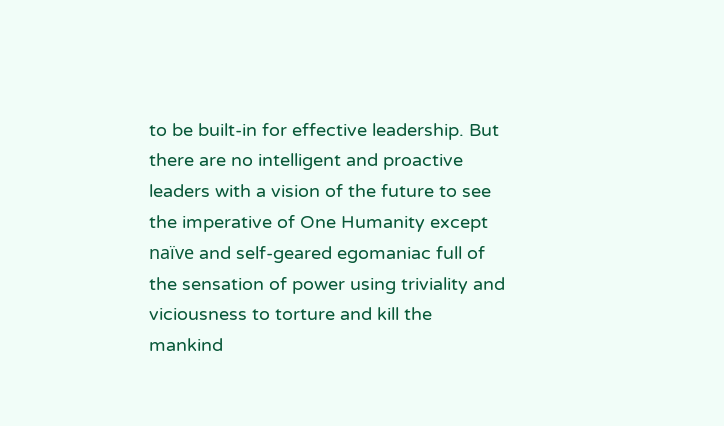to be built-in for effective leadership. But there are no intelligent and proactive leaders with a vision of the future to see the imperative of One Humanity except naïve and self-geared egomaniac full of the sensation of power using triviality and viciousness to torture and kill the mankind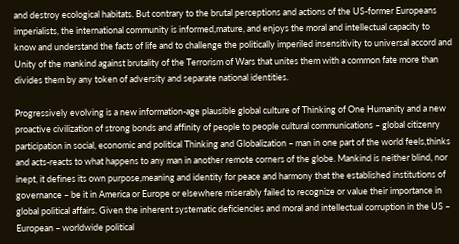and destroy ecological habitats. But contrary to the brutal perceptions and actions of the US-former Europeans imperialists, the international community is informed,mature, and enjoys the moral and intellectual capacity to know and understand the facts of life and to challenge the politically imperiled insensitivity to universal accord and Unity of the mankind against brutality of the Terrorism of Wars that unites them with a common fate more than divides them by any token of adversity and separate national identities.

Progressively evolving is a new information-age plausible global culture of Thinking of One Humanity and a new proactive civilization of strong bonds and affinity of people to people cultural communications – global citizenry participation in social, economic and political Thinking and Globalization – man in one part of the world feels,thinks and acts-reacts to what happens to any man in another remote corners of the globe. Mankind is neither blind, nor inept, it defines its own purpose,meaning and identity for peace and harmony that the established institutions of governance – be it in America or Europe or elsewhere miserably failed to recognize or value their importance in global political affairs. Given the inherent systematic deficiencies and moral and intellectual corruption in the US – European – worldwide political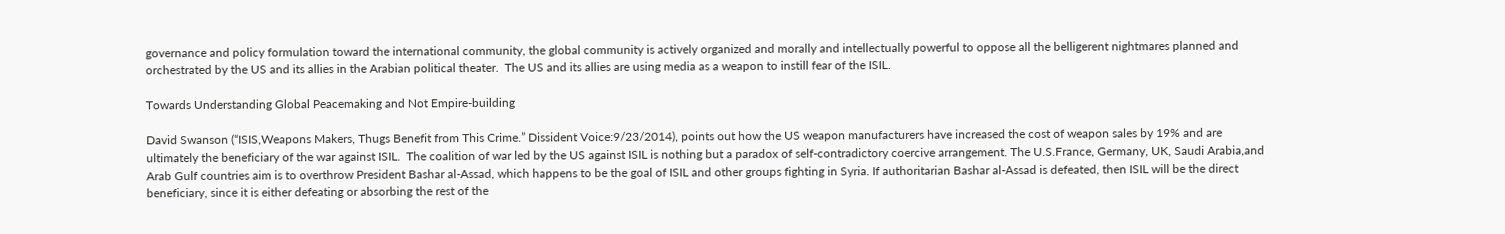governance and policy formulation toward the international community, the global community is actively organized and morally and intellectually powerful to oppose all the belligerent nightmares planned and orchestrated by the US and its allies in the Arabian political theater.  The US and its allies are using media as a weapon to instill fear of the ISIL.

Towards Understanding Global Peacemaking and Not Empire-building

David Swanson (“ISIS,Weapons Makers, Thugs Benefit from This Crime.” Dissident Voice:9/23/2014), points out how the US weapon manufacturers have increased the cost of weapon sales by 19% and are ultimately the beneficiary of the war against ISIL.  The coalition of war led by the US against ISIL is nothing but a paradox of self-contradictory coercive arrangement. The U.S.France, Germany, UK, Saudi Arabia,and Arab Gulf countries aim is to overthrow President Bashar al-Assad, which happens to be the goal of ISIL and other groups fighting in Syria. If authoritarian Bashar al-Assad is defeated, then ISIL will be the direct beneficiary, since it is either defeating or absorbing the rest of the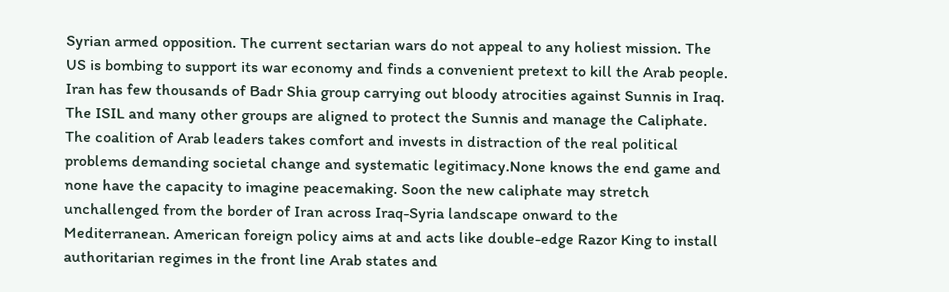Syrian armed opposition. The current sectarian wars do not appeal to any holiest mission. The US is bombing to support its war economy and finds a convenient pretext to kill the Arab people. Iran has few thousands of Badr Shia group carrying out bloody atrocities against Sunnis in Iraq. The ISIL and many other groups are aligned to protect the Sunnis and manage the Caliphate. The coalition of Arab leaders takes comfort and invests in distraction of the real political problems demanding societal change and systematic legitimacy.None knows the end game and none have the capacity to imagine peacemaking. Soon the new caliphate may stretch unchallenged from the border of Iran across Iraq-Syria landscape onward to the Mediterranean. American foreign policy aims at and acts like double-edge Razor King to install authoritarian regimes in the front line Arab states and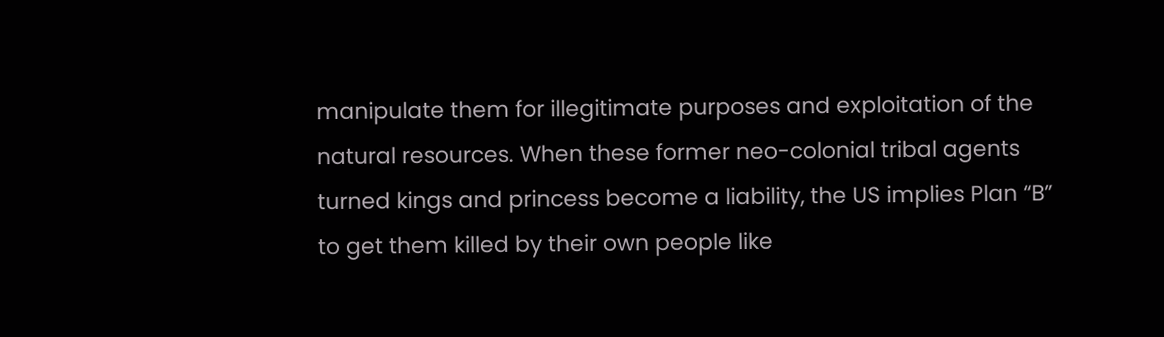manipulate them for illegitimate purposes and exploitation of the natural resources. When these former neo-colonial tribal agents turned kings and princess become a liability, the US implies Plan “B” to get them killed by their own people like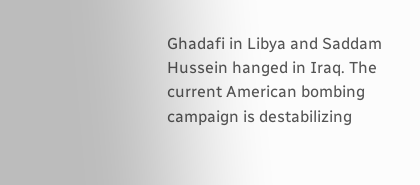Ghadafi in Libya and Saddam Hussein hanged in Iraq. The current American bombing campaign is destabilizing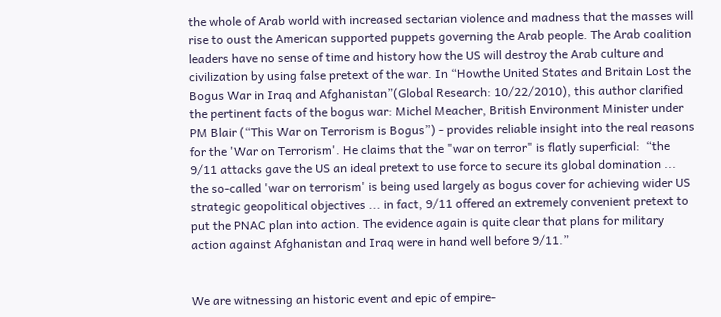the whole of Arab world with increased sectarian violence and madness that the masses will rise to oust the American supported puppets governing the Arab people. The Arab coalition leaders have no sense of time and history how the US will destroy the Arab culture and civilization by using false pretext of the war. In “Howthe United States and Britain Lost the Bogus War in Iraq and Afghanistan”(Global Research: 10/22/2010), this author clarified the pertinent facts of the bogus war: Michel Meacher, British Environment Minister under PM Blair (“This War on Terrorism is Bogus”) - provides reliable insight into the real reasons for the 'War on Terrorism'. He claims that the "war on terror" is flatly superficial:  “the 9/11 attacks gave the US an ideal pretext to use force to secure its global domination ... the so-called 'war on terrorism' is being used largely as bogus cover for achieving wider US strategic geopolitical objectives ... in fact, 9/11 offered an extremely convenient pretext to put the PNAC plan into action. The evidence again is quite clear that plans for military action against Afghanistan and Iraq were in hand well before 9/11.”


We are witnessing an historic event and epic of empire-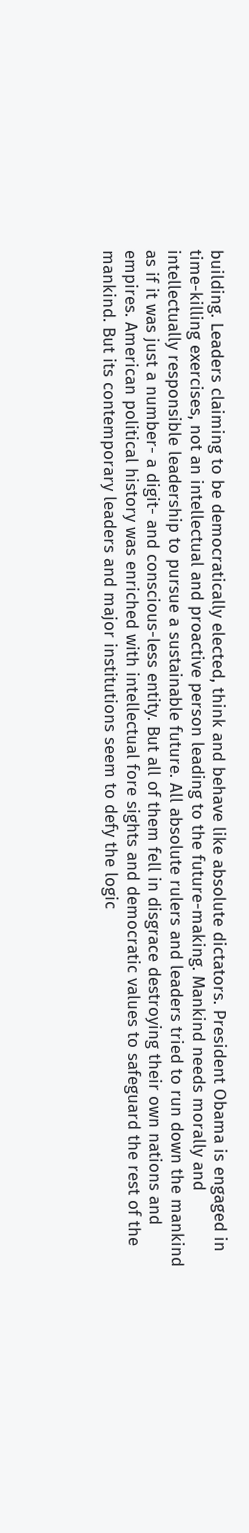building. Leaders claiming to be democratically elected, think and behave like absolute dictators. President Obama is engaged in time-killing exercises, not an intellectual and proactive person leading to the future-making. Mankind needs morally and intellectually responsible leadership to pursue a sustainable future. All absolute rulers and leaders tried to run down the mankind as if it was just a number- a digit- and conscious-less entity. But all of them fell in disgrace destroying their own nations and empires. American political history was enriched with intellectual fore sights and democratic values to safeguard the rest of the mankind. But its contemporary leaders and major institutions seem to defy the logic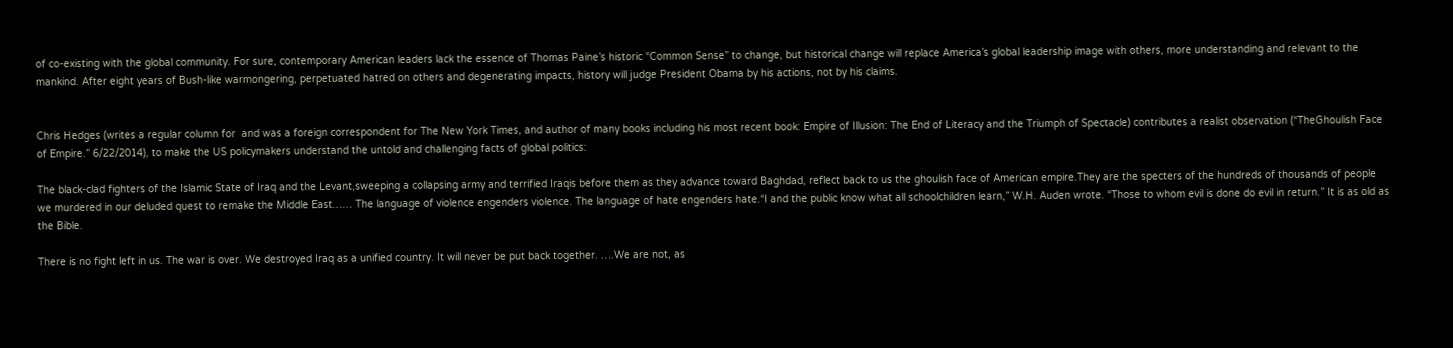of co-existing with the global community. For sure, contemporary American leaders lack the essence of Thomas Paine’s historic “Common Sense” to change, but historical change will replace America’s global leadership image with others, more understanding and relevant to the mankind. After eight years of Bush-like warmongering, perpetuated hatred on others and degenerating impacts, history will judge President Obama by his actions, not by his claims.


Chris Hedges (writes a regular column for  and was a foreign correspondent for The New York Times, and author of many books including his most recent book: Empire of Illusion: The End of Literacy and the Triumph of Spectacle) contributes a realist observation (“TheGhoulish Face of Empire.” 6/22/2014), to make the US policymakers understand the untold and challenging facts of global politics:

The black-clad fighters of the Islamic State of Iraq and the Levant,sweeping a collapsing army and terrified Iraqis before them as they advance toward Baghdad, reflect back to us the ghoulish face of American empire.They are the specters of the hundreds of thousands of people we murdered in our deluded quest to remake the Middle East…… The language of violence engenders violence. The language of hate engenders hate.“I and the public know what all schoolchildren learn,” W.H. Auden wrote. “Those to whom evil is done do evil in return.” It is as old as the Bible.

There is no fight left in us. The war is over. We destroyed Iraq as a unified country. It will never be put back together. ….We are not, as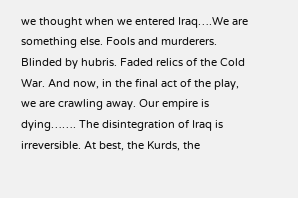we thought when we entered Iraq….We are something else. Fools and murderers. Blinded by hubris. Faded relics of the Cold War. And now, in the final act of the play, we are crawling away. Our empire is dying……. The disintegration of Iraq is irreversible. At best, the Kurds, the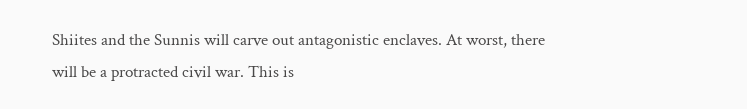Shiites and the Sunnis will carve out antagonistic enclaves. At worst, there will be a protracted civil war. This is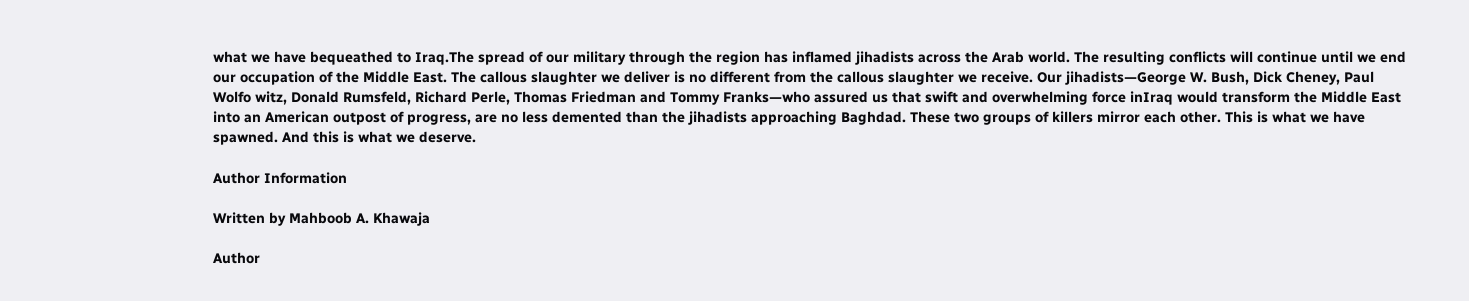what we have bequeathed to Iraq.The spread of our military through the region has inflamed jihadists across the Arab world. The resulting conflicts will continue until we end our occupation of the Middle East. The callous slaughter we deliver is no different from the callous slaughter we receive. Our jihadists—George W. Bush, Dick Cheney, Paul Wolfo witz, Donald Rumsfeld, Richard Perle, Thomas Friedman and Tommy Franks—who assured us that swift and overwhelming force inIraq would transform the Middle East into an American outpost of progress, are no less demented than the jihadists approaching Baghdad. These two groups of killers mirror each other. This is what we have spawned. And this is what we deserve.

Author Information

Written by Mahboob A. Khawaja

Author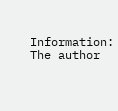Information: The author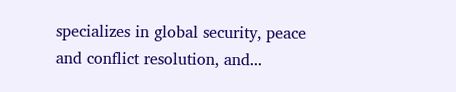specializes in global security, peace and conflict resolution, and...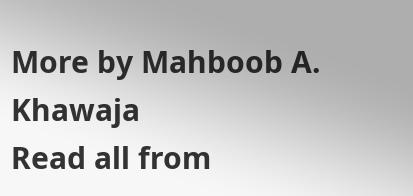More by Mahboob A. Khawaja
Read all from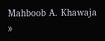Mahboob A. Khawaja »